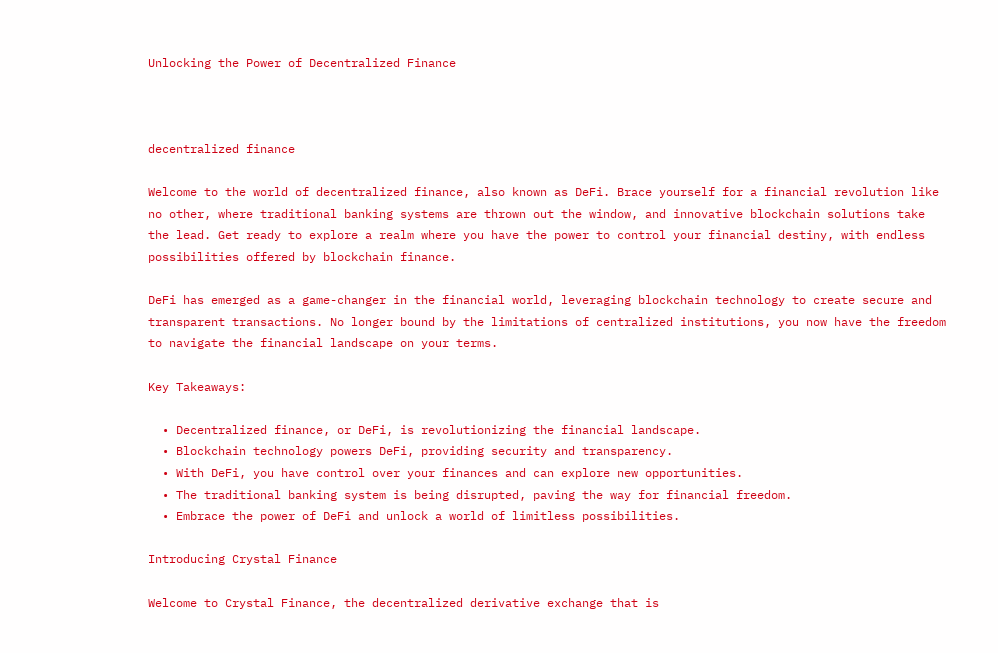Unlocking the Power of Decentralized Finance



decentralized finance

Welcome to the world of decentralized finance, also known as DeFi. Brace yourself for a financial revolution like no other, where traditional banking systems are thrown out the window, and innovative blockchain solutions take the lead. Get ready to explore a realm where you have the power to control your financial destiny, with endless possibilities offered by blockchain finance.

DeFi has emerged as a game-changer in the financial world, leveraging blockchain technology to create secure and transparent transactions. No longer bound by the limitations of centralized institutions, you now have the freedom to navigate the financial landscape on your terms.

Key Takeaways:

  • Decentralized finance, or DeFi, is revolutionizing the financial landscape.
  • Blockchain technology powers DeFi, providing security and transparency.
  • With DeFi, you have control over your finances and can explore new opportunities.
  • The traditional banking system is being disrupted, paving the way for financial freedom.
  • Embrace the power of DeFi and unlock a world of limitless possibilities.

Introducing Crystal Finance

Welcome to Crystal Finance, the decentralized derivative exchange that is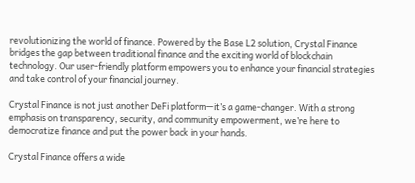revolutionizing the world of finance. Powered by the Base L2 solution, Crystal Finance bridges the gap between traditional finance and the exciting world of blockchain technology. Our user-friendly platform empowers you to enhance your financial strategies and take control of your financial journey.

Crystal Finance is not just another DeFi platform—it’s a game-changer. With a strong emphasis on transparency, security, and community empowerment, we’re here to democratize finance and put the power back in your hands.

Crystal Finance offers a wide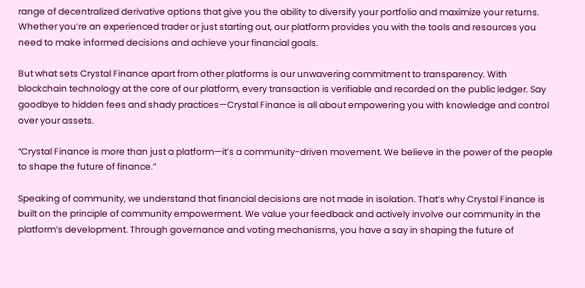range of decentralized derivative options that give you the ability to diversify your portfolio and maximize your returns. Whether you’re an experienced trader or just starting out, our platform provides you with the tools and resources you need to make informed decisions and achieve your financial goals.

But what sets Crystal Finance apart from other platforms is our unwavering commitment to transparency. With blockchain technology at the core of our platform, every transaction is verifiable and recorded on the public ledger. Say goodbye to hidden fees and shady practices—Crystal Finance is all about empowering you with knowledge and control over your assets.

“Crystal Finance is more than just a platform—it’s a community-driven movement. We believe in the power of the people to shape the future of finance.”

Speaking of community, we understand that financial decisions are not made in isolation. That’s why Crystal Finance is built on the principle of community empowerment. We value your feedback and actively involve our community in the platform’s development. Through governance and voting mechanisms, you have a say in shaping the future of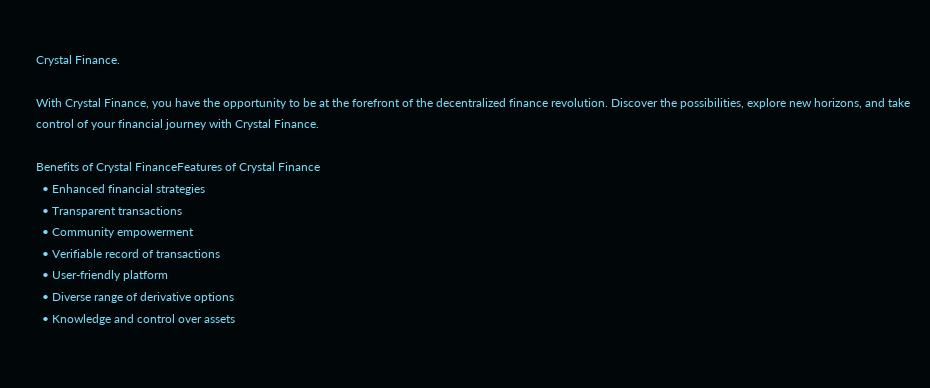Crystal Finance.

With Crystal Finance, you have the opportunity to be at the forefront of the decentralized finance revolution. Discover the possibilities, explore new horizons, and take control of your financial journey with Crystal Finance.

Benefits of Crystal FinanceFeatures of Crystal Finance
  • Enhanced financial strategies
  • Transparent transactions
  • Community empowerment
  • Verifiable record of transactions
  • User-friendly platform
  • Diverse range of derivative options
  • Knowledge and control over assets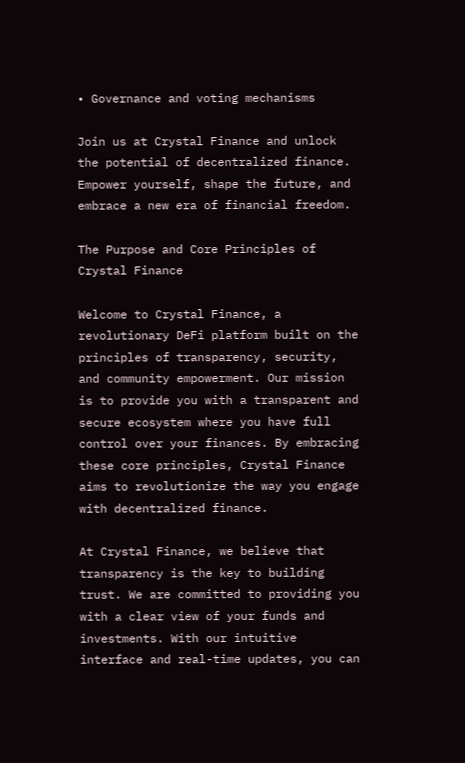• Governance and voting mechanisms

Join us at Crystal Finance and unlock the potential of decentralized finance. Empower yourself, shape the future, and embrace a new era of financial freedom.

The Purpose and Core Principles of Crystal Finance

Welcome to Crystal Finance, a revolutionary DeFi platform built on the principles of transparency, security, and community empowerment. Our mission is to provide you with a transparent and secure ecosystem where you have full control over your finances. By embracing these core principles, Crystal Finance aims to revolutionize the way you engage with decentralized finance.

At Crystal Finance, we believe that transparency is the key to building trust. We are committed to providing you with a clear view of your funds and investments. With our intuitive interface and real-time updates, you can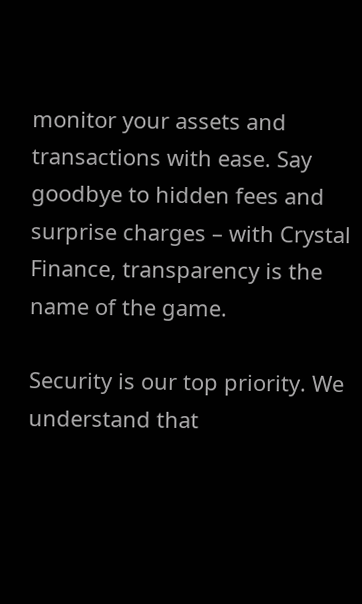monitor your assets and transactions with ease. Say goodbye to hidden fees and surprise charges – with Crystal Finance, transparency is the name of the game.

Security is our top priority. We understand that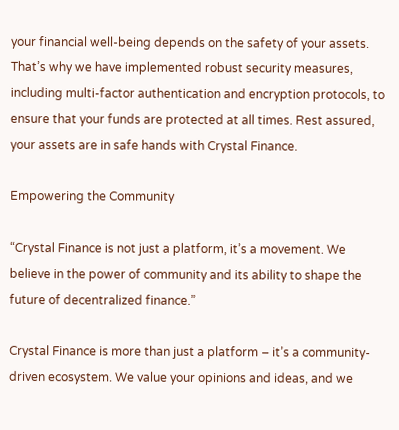your financial well-being depends on the safety of your assets. That’s why we have implemented robust security measures, including multi-factor authentication and encryption protocols, to ensure that your funds are protected at all times. Rest assured, your assets are in safe hands with Crystal Finance.

Empowering the Community

“Crystal Finance is not just a platform, it’s a movement. We believe in the power of community and its ability to shape the future of decentralized finance.”

Crystal Finance is more than just a platform – it’s a community-driven ecosystem. We value your opinions and ideas, and we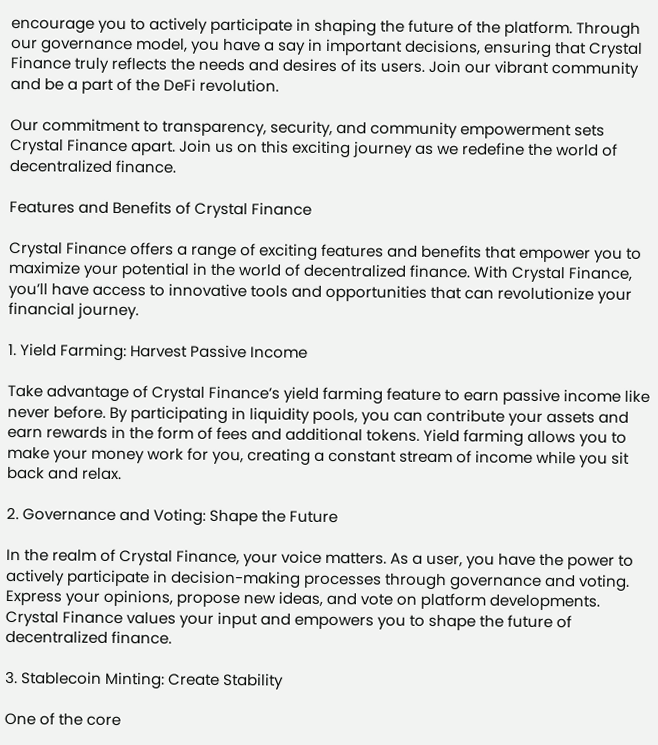encourage you to actively participate in shaping the future of the platform. Through our governance model, you have a say in important decisions, ensuring that Crystal Finance truly reflects the needs and desires of its users. Join our vibrant community and be a part of the DeFi revolution.

Our commitment to transparency, security, and community empowerment sets Crystal Finance apart. Join us on this exciting journey as we redefine the world of decentralized finance.

Features and Benefits of Crystal Finance

Crystal Finance offers a range of exciting features and benefits that empower you to maximize your potential in the world of decentralized finance. With Crystal Finance, you’ll have access to innovative tools and opportunities that can revolutionize your financial journey.

1. Yield Farming: Harvest Passive Income

Take advantage of Crystal Finance’s yield farming feature to earn passive income like never before. By participating in liquidity pools, you can contribute your assets and earn rewards in the form of fees and additional tokens. Yield farming allows you to make your money work for you, creating a constant stream of income while you sit back and relax.

2. Governance and Voting: Shape the Future

In the realm of Crystal Finance, your voice matters. As a user, you have the power to actively participate in decision-making processes through governance and voting. Express your opinions, propose new ideas, and vote on platform developments. Crystal Finance values your input and empowers you to shape the future of decentralized finance.

3. Stablecoin Minting: Create Stability

One of the core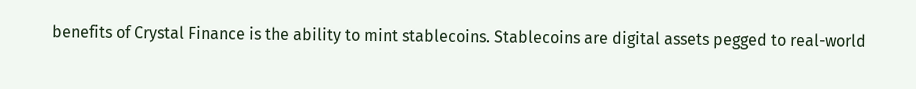benefits of Crystal Finance is the ability to mint stablecoins. Stablecoins are digital assets pegged to real-world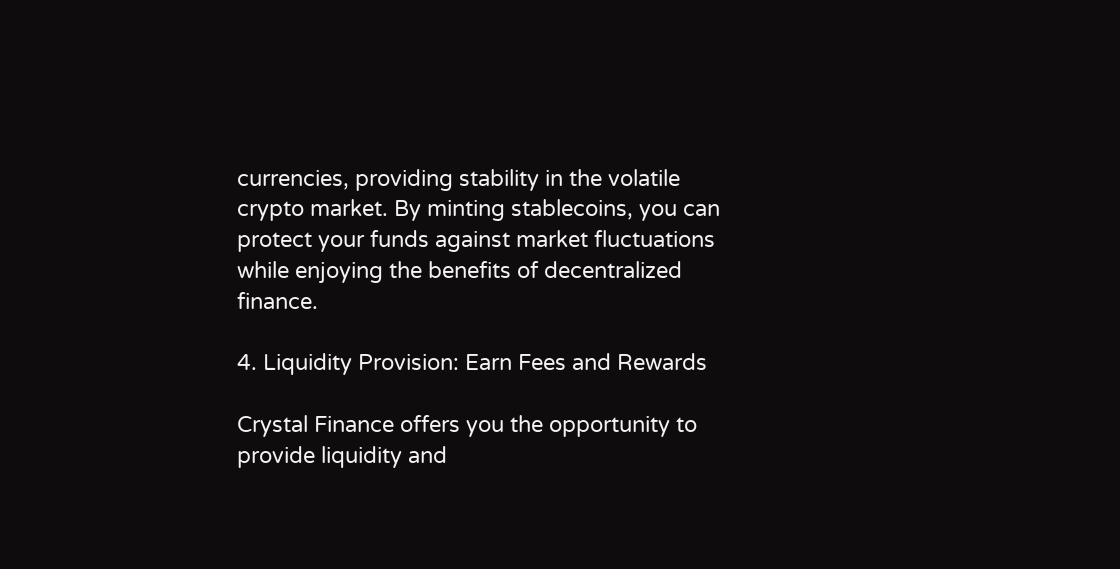currencies, providing stability in the volatile crypto market. By minting stablecoins, you can protect your funds against market fluctuations while enjoying the benefits of decentralized finance.

4. Liquidity Provision: Earn Fees and Rewards

Crystal Finance offers you the opportunity to provide liquidity and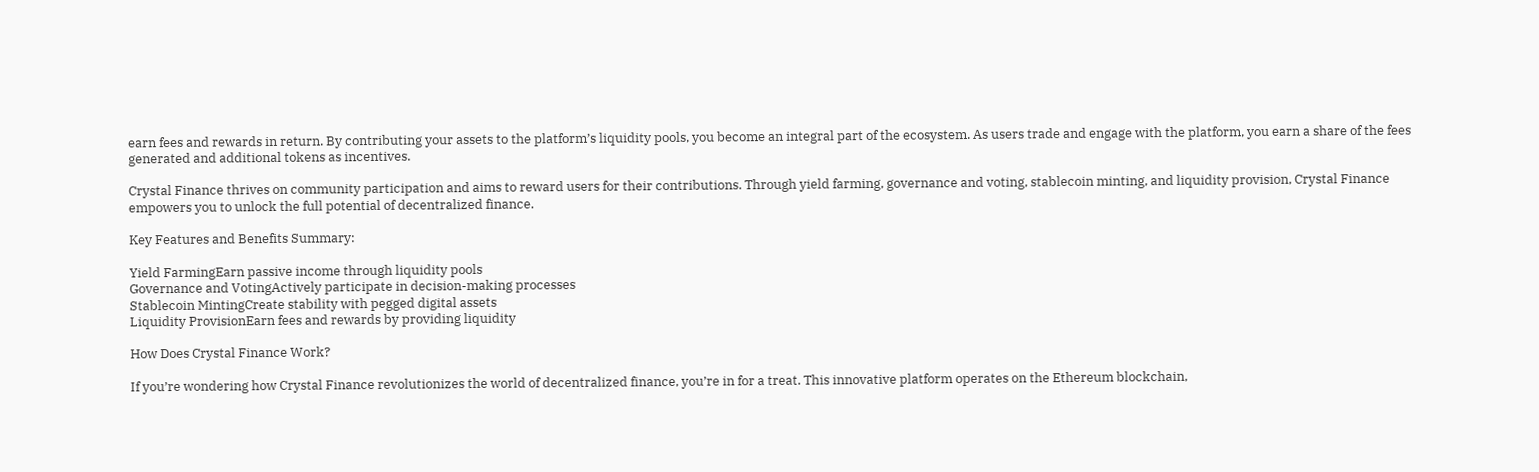earn fees and rewards in return. By contributing your assets to the platform’s liquidity pools, you become an integral part of the ecosystem. As users trade and engage with the platform, you earn a share of the fees generated and additional tokens as incentives.

Crystal Finance thrives on community participation and aims to reward users for their contributions. Through yield farming, governance and voting, stablecoin minting, and liquidity provision, Crystal Finance empowers you to unlock the full potential of decentralized finance.

Key Features and Benefits Summary:

Yield FarmingEarn passive income through liquidity pools
Governance and VotingActively participate in decision-making processes
Stablecoin MintingCreate stability with pegged digital assets
Liquidity ProvisionEarn fees and rewards by providing liquidity

How Does Crystal Finance Work?

If you’re wondering how Crystal Finance revolutionizes the world of decentralized finance, you’re in for a treat. This innovative platform operates on the Ethereum blockchain,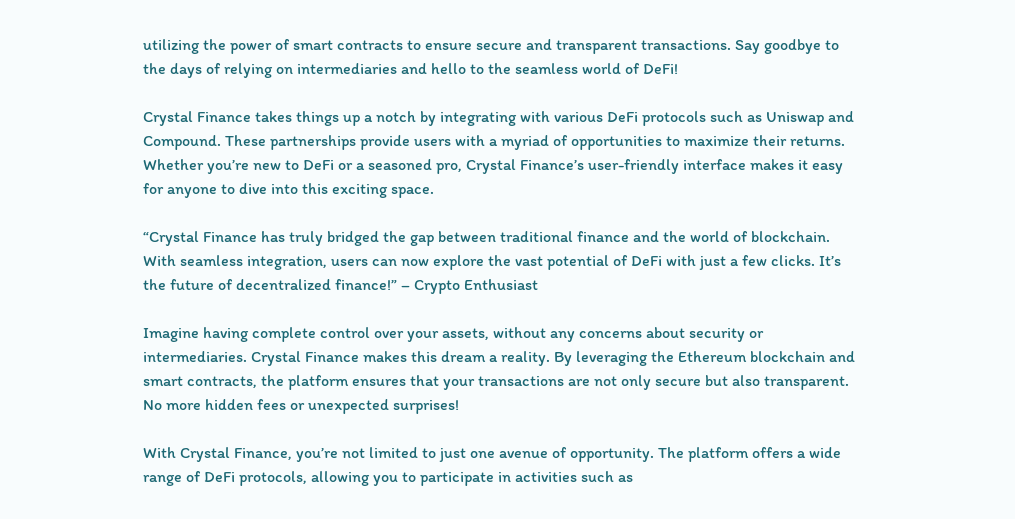utilizing the power of smart contracts to ensure secure and transparent transactions. Say goodbye to the days of relying on intermediaries and hello to the seamless world of DeFi!

Crystal Finance takes things up a notch by integrating with various DeFi protocols such as Uniswap and Compound. These partnerships provide users with a myriad of opportunities to maximize their returns. Whether you’re new to DeFi or a seasoned pro, Crystal Finance’s user-friendly interface makes it easy for anyone to dive into this exciting space.

“Crystal Finance has truly bridged the gap between traditional finance and the world of blockchain. With seamless integration, users can now explore the vast potential of DeFi with just a few clicks. It’s the future of decentralized finance!” – Crypto Enthusiast

Imagine having complete control over your assets, without any concerns about security or intermediaries. Crystal Finance makes this dream a reality. By leveraging the Ethereum blockchain and smart contracts, the platform ensures that your transactions are not only secure but also transparent. No more hidden fees or unexpected surprises!

With Crystal Finance, you’re not limited to just one avenue of opportunity. The platform offers a wide range of DeFi protocols, allowing you to participate in activities such as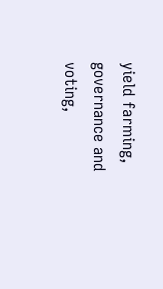yield farming, governance and voting,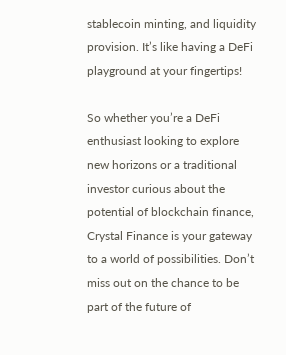stablecoin minting, and liquidity provision. It’s like having a DeFi playground at your fingertips!

So whether you’re a DeFi enthusiast looking to explore new horizons or a traditional investor curious about the potential of blockchain finance, Crystal Finance is your gateway to a world of possibilities. Don’t miss out on the chance to be part of the future of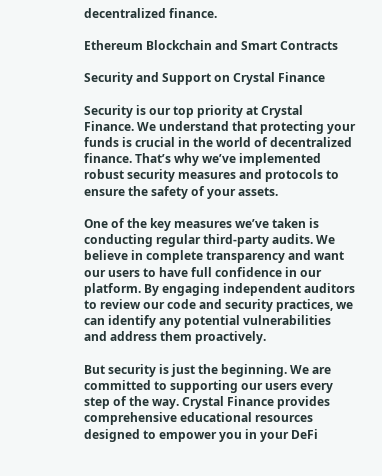decentralized finance.

Ethereum Blockchain and Smart Contracts

Security and Support on Crystal Finance

Security is our top priority at Crystal Finance. We understand that protecting your funds is crucial in the world of decentralized finance. That’s why we’ve implemented robust security measures and protocols to ensure the safety of your assets.

One of the key measures we’ve taken is conducting regular third-party audits. We believe in complete transparency and want our users to have full confidence in our platform. By engaging independent auditors to review our code and security practices, we can identify any potential vulnerabilities and address them proactively.

But security is just the beginning. We are committed to supporting our users every step of the way. Crystal Finance provides comprehensive educational resources designed to empower you in your DeFi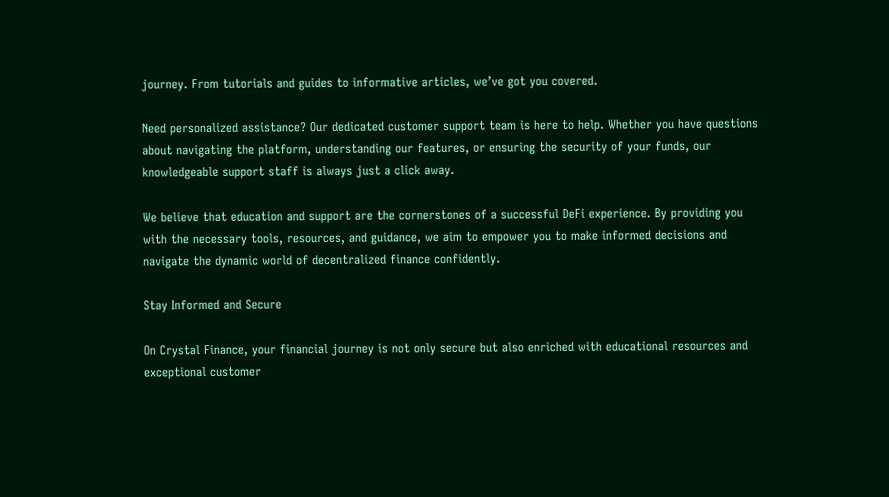journey. From tutorials and guides to informative articles, we’ve got you covered.

Need personalized assistance? Our dedicated customer support team is here to help. Whether you have questions about navigating the platform, understanding our features, or ensuring the security of your funds, our knowledgeable support staff is always just a click away.

We believe that education and support are the cornerstones of a successful DeFi experience. By providing you with the necessary tools, resources, and guidance, we aim to empower you to make informed decisions and navigate the dynamic world of decentralized finance confidently.

Stay Informed and Secure

On Crystal Finance, your financial journey is not only secure but also enriched with educational resources and exceptional customer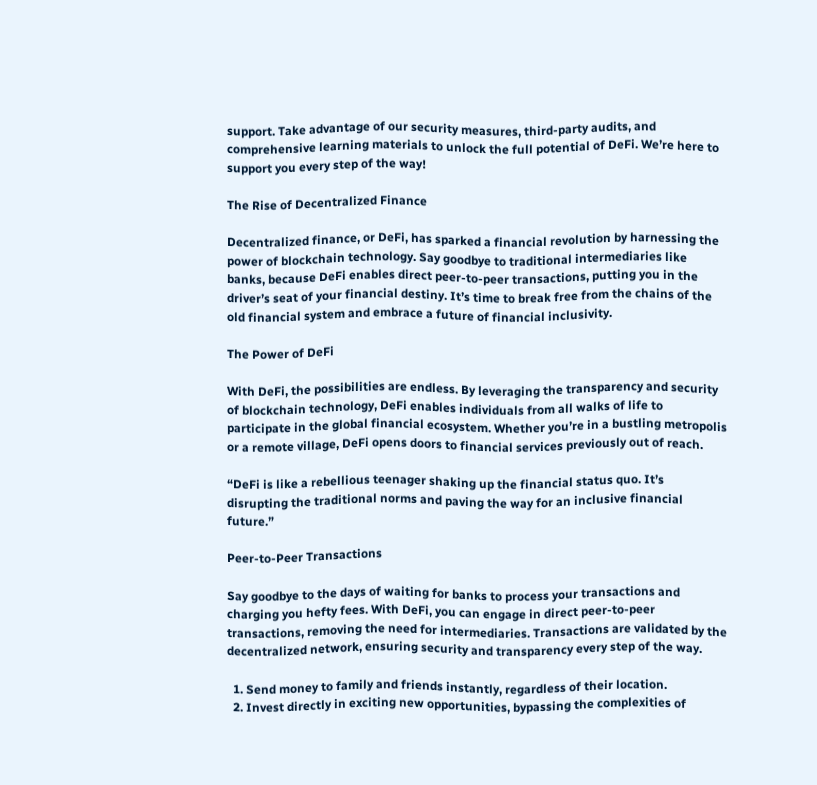support. Take advantage of our security measures, third-party audits, and comprehensive learning materials to unlock the full potential of DeFi. We’re here to support you every step of the way!

The Rise of Decentralized Finance

Decentralized finance, or DeFi, has sparked a financial revolution by harnessing the power of blockchain technology. Say goodbye to traditional intermediaries like banks, because DeFi enables direct peer-to-peer transactions, putting you in the driver’s seat of your financial destiny. It’s time to break free from the chains of the old financial system and embrace a future of financial inclusivity.

The Power of DeFi

With DeFi, the possibilities are endless. By leveraging the transparency and security of blockchain technology, DeFi enables individuals from all walks of life to participate in the global financial ecosystem. Whether you’re in a bustling metropolis or a remote village, DeFi opens doors to financial services previously out of reach.

“DeFi is like a rebellious teenager shaking up the financial status quo. It’s disrupting the traditional norms and paving the way for an inclusive financial future.”

Peer-to-Peer Transactions

Say goodbye to the days of waiting for banks to process your transactions and charging you hefty fees. With DeFi, you can engage in direct peer-to-peer transactions, removing the need for intermediaries. Transactions are validated by the decentralized network, ensuring security and transparency every step of the way.

  1. Send money to family and friends instantly, regardless of their location.
  2. Invest directly in exciting new opportunities, bypassing the complexities of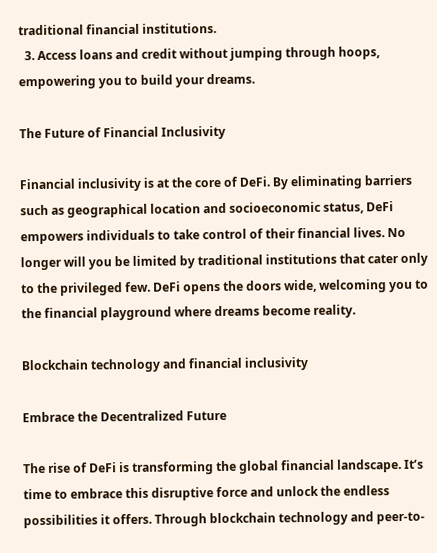traditional financial institutions.
  3. Access loans and credit without jumping through hoops, empowering you to build your dreams.

The Future of Financial Inclusivity

Financial inclusivity is at the core of DeFi. By eliminating barriers such as geographical location and socioeconomic status, DeFi empowers individuals to take control of their financial lives. No longer will you be limited by traditional institutions that cater only to the privileged few. DeFi opens the doors wide, welcoming you to the financial playground where dreams become reality.

Blockchain technology and financial inclusivity

Embrace the Decentralized Future

The rise of DeFi is transforming the global financial landscape. It’s time to embrace this disruptive force and unlock the endless possibilities it offers. Through blockchain technology and peer-to-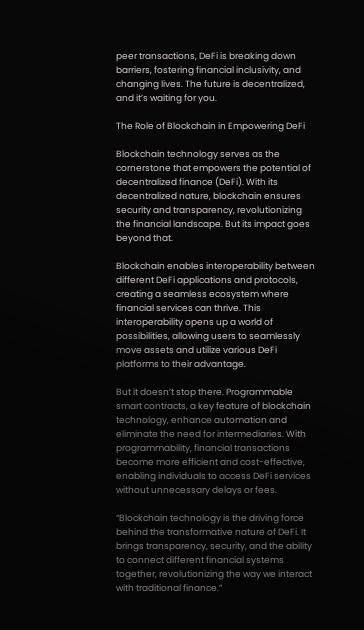peer transactions, DeFi is breaking down barriers, fostering financial inclusivity, and changing lives. The future is decentralized, and it’s waiting for you.

The Role of Blockchain in Empowering DeFi

Blockchain technology serves as the cornerstone that empowers the potential of decentralized finance (DeFi). With its decentralized nature, blockchain ensures security and transparency, revolutionizing the financial landscape. But its impact goes beyond that.

Blockchain enables interoperability between different DeFi applications and protocols, creating a seamless ecosystem where financial services can thrive. This interoperability opens up a world of possibilities, allowing users to seamlessly move assets and utilize various DeFi platforms to their advantage.

But it doesn’t stop there. Programmable smart contracts, a key feature of blockchain technology, enhance automation and eliminate the need for intermediaries. With programmability, financial transactions become more efficient and cost-effective, enabling individuals to access DeFi services without unnecessary delays or fees.

“Blockchain technology is the driving force behind the transformative nature of DeFi. It brings transparency, security, and the ability to connect different financial systems together, revolutionizing the way we interact with traditional finance.”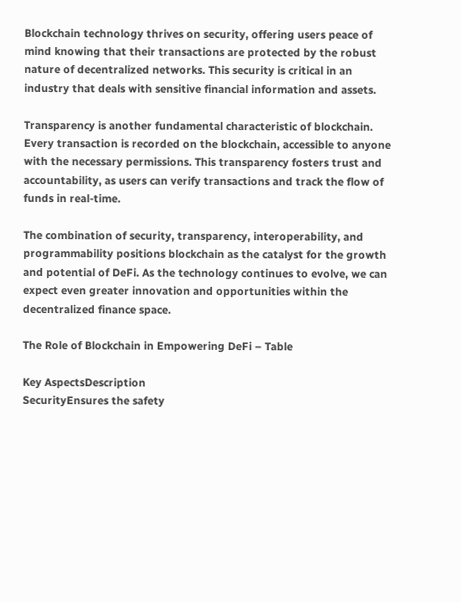Blockchain technology thrives on security, offering users peace of mind knowing that their transactions are protected by the robust nature of decentralized networks. This security is critical in an industry that deals with sensitive financial information and assets.

Transparency is another fundamental characteristic of blockchain. Every transaction is recorded on the blockchain, accessible to anyone with the necessary permissions. This transparency fosters trust and accountability, as users can verify transactions and track the flow of funds in real-time.

The combination of security, transparency, interoperability, and programmability positions blockchain as the catalyst for the growth and potential of DeFi. As the technology continues to evolve, we can expect even greater innovation and opportunities within the decentralized finance space.

The Role of Blockchain in Empowering DeFi – Table

Key AspectsDescription
SecurityEnsures the safety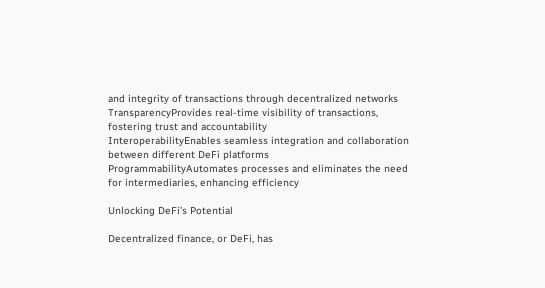and integrity of transactions through decentralized networks
TransparencyProvides real-time visibility of transactions, fostering trust and accountability
InteroperabilityEnables seamless integration and collaboration between different DeFi platforms
ProgrammabilityAutomates processes and eliminates the need for intermediaries, enhancing efficiency

Unlocking DeFi’s Potential

Decentralized finance, or DeFi, has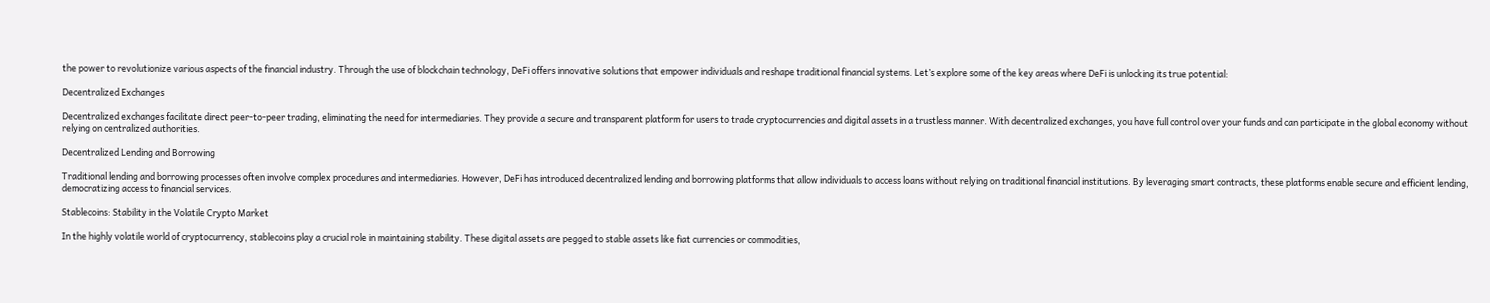the power to revolutionize various aspects of the financial industry. Through the use of blockchain technology, DeFi offers innovative solutions that empower individuals and reshape traditional financial systems. Let’s explore some of the key areas where DeFi is unlocking its true potential:

Decentralized Exchanges

Decentralized exchanges facilitate direct peer-to-peer trading, eliminating the need for intermediaries. They provide a secure and transparent platform for users to trade cryptocurrencies and digital assets in a trustless manner. With decentralized exchanges, you have full control over your funds and can participate in the global economy without relying on centralized authorities.

Decentralized Lending and Borrowing

Traditional lending and borrowing processes often involve complex procedures and intermediaries. However, DeFi has introduced decentralized lending and borrowing platforms that allow individuals to access loans without relying on traditional financial institutions. By leveraging smart contracts, these platforms enable secure and efficient lending, democratizing access to financial services.

Stablecoins: Stability in the Volatile Crypto Market

In the highly volatile world of cryptocurrency, stablecoins play a crucial role in maintaining stability. These digital assets are pegged to stable assets like fiat currencies or commodities,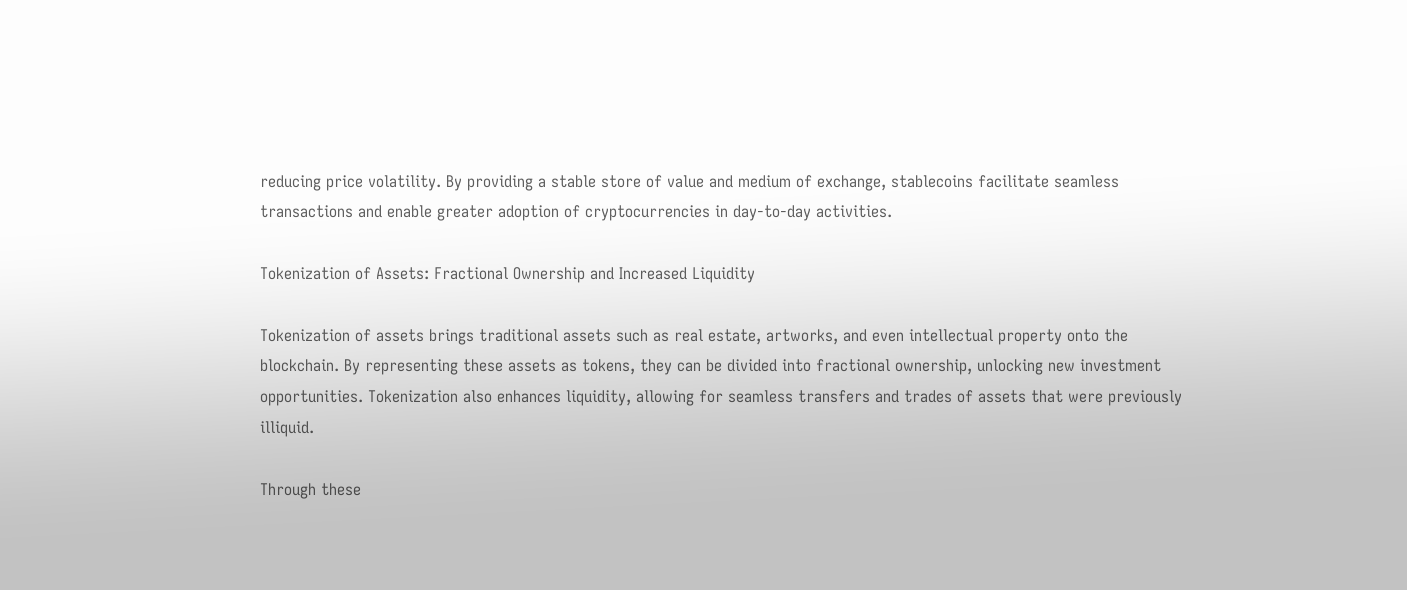reducing price volatility. By providing a stable store of value and medium of exchange, stablecoins facilitate seamless transactions and enable greater adoption of cryptocurrencies in day-to-day activities.

Tokenization of Assets: Fractional Ownership and Increased Liquidity

Tokenization of assets brings traditional assets such as real estate, artworks, and even intellectual property onto the blockchain. By representing these assets as tokens, they can be divided into fractional ownership, unlocking new investment opportunities. Tokenization also enhances liquidity, allowing for seamless transfers and trades of assets that were previously illiquid.

Through these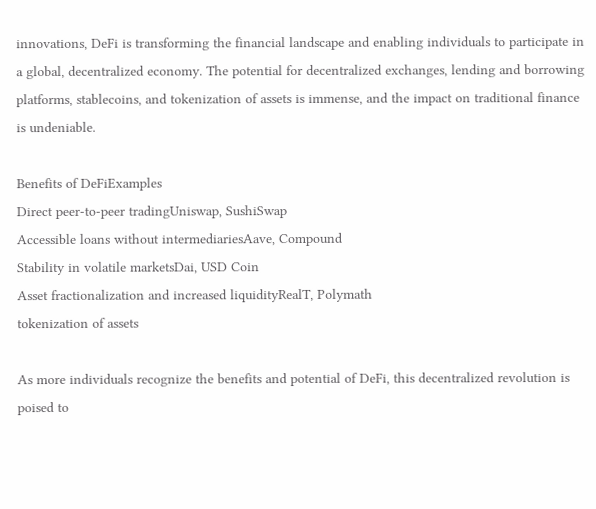innovations, DeFi is transforming the financial landscape and enabling individuals to participate in a global, decentralized economy. The potential for decentralized exchanges, lending and borrowing platforms, stablecoins, and tokenization of assets is immense, and the impact on traditional finance is undeniable.

Benefits of DeFiExamples
Direct peer-to-peer tradingUniswap, SushiSwap
Accessible loans without intermediariesAave, Compound
Stability in volatile marketsDai, USD Coin
Asset fractionalization and increased liquidityRealT, Polymath
tokenization of assets

As more individuals recognize the benefits and potential of DeFi, this decentralized revolution is poised to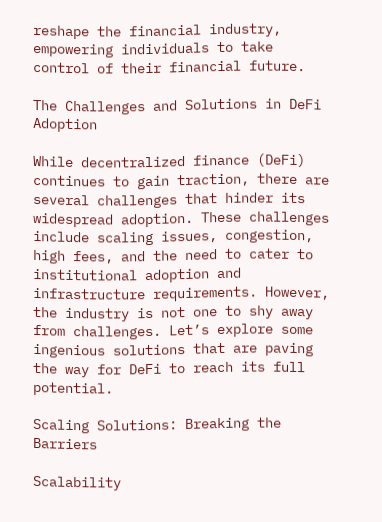reshape the financial industry, empowering individuals to take control of their financial future.

The Challenges and Solutions in DeFi Adoption

While decentralized finance (DeFi) continues to gain traction, there are several challenges that hinder its widespread adoption. These challenges include scaling issues, congestion, high fees, and the need to cater to institutional adoption and infrastructure requirements. However, the industry is not one to shy away from challenges. Let’s explore some ingenious solutions that are paving the way for DeFi to reach its full potential.

Scaling Solutions: Breaking the Barriers

Scalability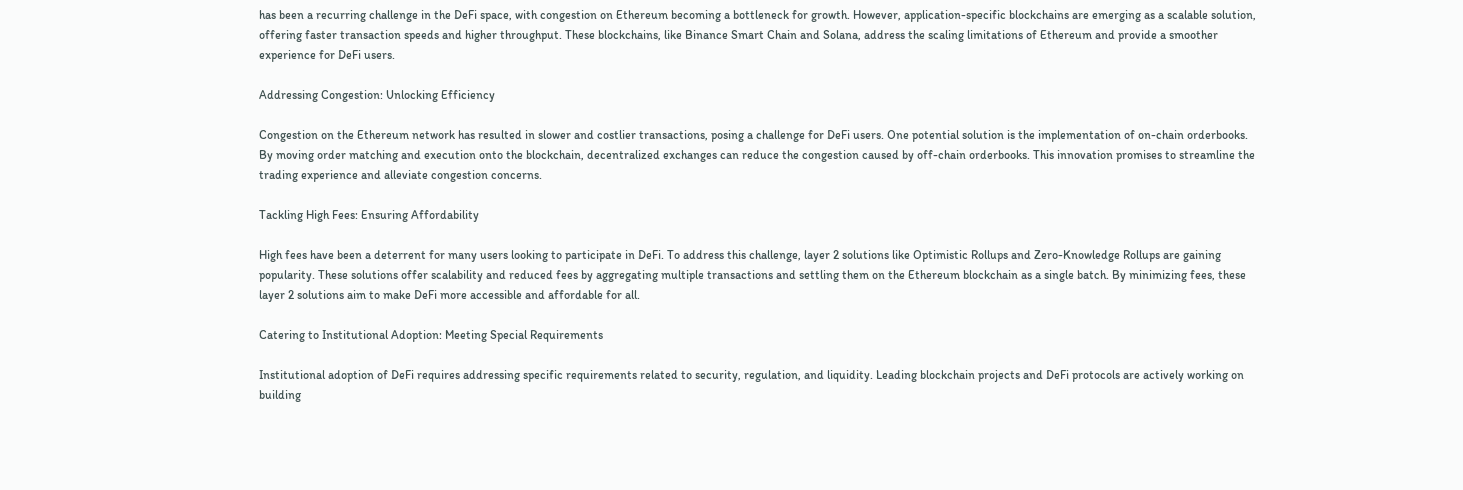has been a recurring challenge in the DeFi space, with congestion on Ethereum becoming a bottleneck for growth. However, application-specific blockchains are emerging as a scalable solution, offering faster transaction speeds and higher throughput. These blockchains, like Binance Smart Chain and Solana, address the scaling limitations of Ethereum and provide a smoother experience for DeFi users.

Addressing Congestion: Unlocking Efficiency

Congestion on the Ethereum network has resulted in slower and costlier transactions, posing a challenge for DeFi users. One potential solution is the implementation of on-chain orderbooks. By moving order matching and execution onto the blockchain, decentralized exchanges can reduce the congestion caused by off-chain orderbooks. This innovation promises to streamline the trading experience and alleviate congestion concerns.

Tackling High Fees: Ensuring Affordability

High fees have been a deterrent for many users looking to participate in DeFi. To address this challenge, layer 2 solutions like Optimistic Rollups and Zero-Knowledge Rollups are gaining popularity. These solutions offer scalability and reduced fees by aggregating multiple transactions and settling them on the Ethereum blockchain as a single batch. By minimizing fees, these layer 2 solutions aim to make DeFi more accessible and affordable for all.

Catering to Institutional Adoption: Meeting Special Requirements

Institutional adoption of DeFi requires addressing specific requirements related to security, regulation, and liquidity. Leading blockchain projects and DeFi protocols are actively working on building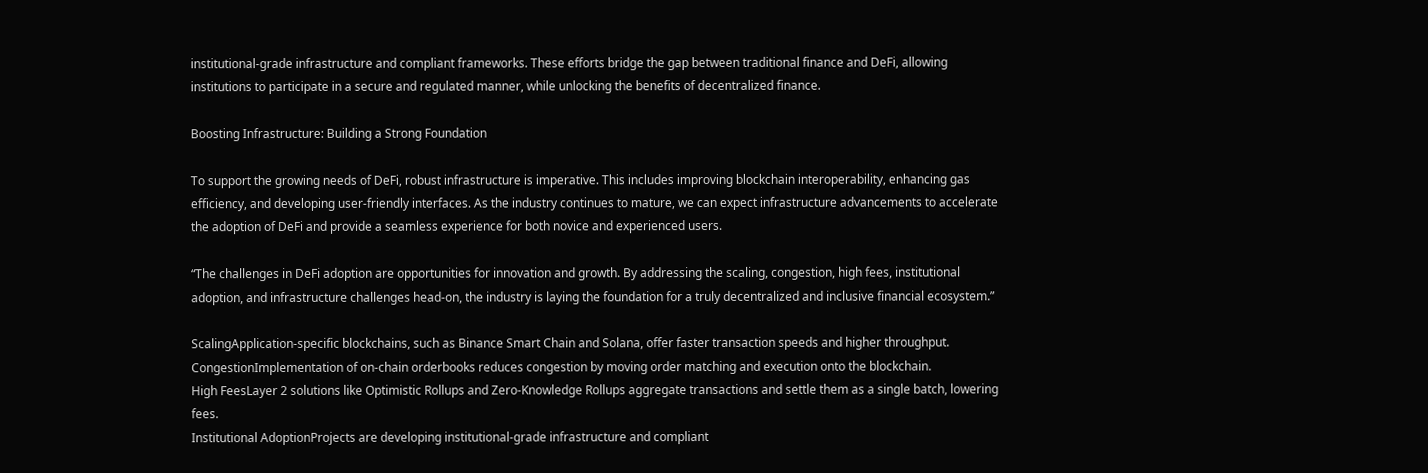institutional-grade infrastructure and compliant frameworks. These efforts bridge the gap between traditional finance and DeFi, allowing institutions to participate in a secure and regulated manner, while unlocking the benefits of decentralized finance.

Boosting Infrastructure: Building a Strong Foundation

To support the growing needs of DeFi, robust infrastructure is imperative. This includes improving blockchain interoperability, enhancing gas efficiency, and developing user-friendly interfaces. As the industry continues to mature, we can expect infrastructure advancements to accelerate the adoption of DeFi and provide a seamless experience for both novice and experienced users.

“The challenges in DeFi adoption are opportunities for innovation and growth. By addressing the scaling, congestion, high fees, institutional adoption, and infrastructure challenges head-on, the industry is laying the foundation for a truly decentralized and inclusive financial ecosystem.”

ScalingApplication-specific blockchains, such as Binance Smart Chain and Solana, offer faster transaction speeds and higher throughput.
CongestionImplementation of on-chain orderbooks reduces congestion by moving order matching and execution onto the blockchain.
High FeesLayer 2 solutions like Optimistic Rollups and Zero-Knowledge Rollups aggregate transactions and settle them as a single batch, lowering fees.
Institutional AdoptionProjects are developing institutional-grade infrastructure and compliant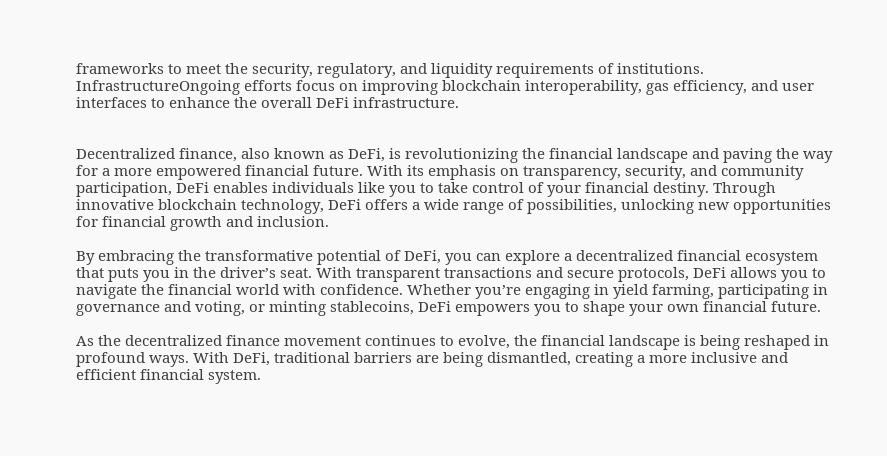frameworks to meet the security, regulatory, and liquidity requirements of institutions.
InfrastructureOngoing efforts focus on improving blockchain interoperability, gas efficiency, and user interfaces to enhance the overall DeFi infrastructure.


Decentralized finance, also known as DeFi, is revolutionizing the financial landscape and paving the way for a more empowered financial future. With its emphasis on transparency, security, and community participation, DeFi enables individuals like you to take control of your financial destiny. Through innovative blockchain technology, DeFi offers a wide range of possibilities, unlocking new opportunities for financial growth and inclusion.

By embracing the transformative potential of DeFi, you can explore a decentralized financial ecosystem that puts you in the driver’s seat. With transparent transactions and secure protocols, DeFi allows you to navigate the financial world with confidence. Whether you’re engaging in yield farming, participating in governance and voting, or minting stablecoins, DeFi empowers you to shape your own financial future.

As the decentralized finance movement continues to evolve, the financial landscape is being reshaped in profound ways. With DeFi, traditional barriers are being dismantled, creating a more inclusive and efficient financial system.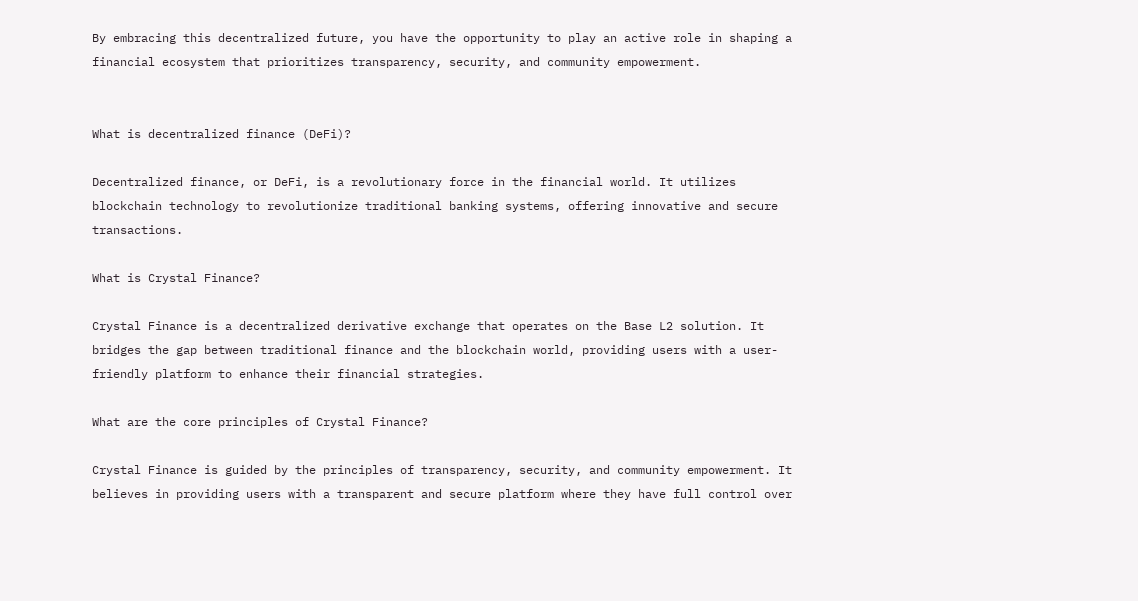By embracing this decentralized future, you have the opportunity to play an active role in shaping a financial ecosystem that prioritizes transparency, security, and community empowerment.


What is decentralized finance (DeFi)?

Decentralized finance, or DeFi, is a revolutionary force in the financial world. It utilizes blockchain technology to revolutionize traditional banking systems, offering innovative and secure transactions.

What is Crystal Finance?

Crystal Finance is a decentralized derivative exchange that operates on the Base L2 solution. It bridges the gap between traditional finance and the blockchain world, providing users with a user-friendly platform to enhance their financial strategies.

What are the core principles of Crystal Finance?

Crystal Finance is guided by the principles of transparency, security, and community empowerment. It believes in providing users with a transparent and secure platform where they have full control over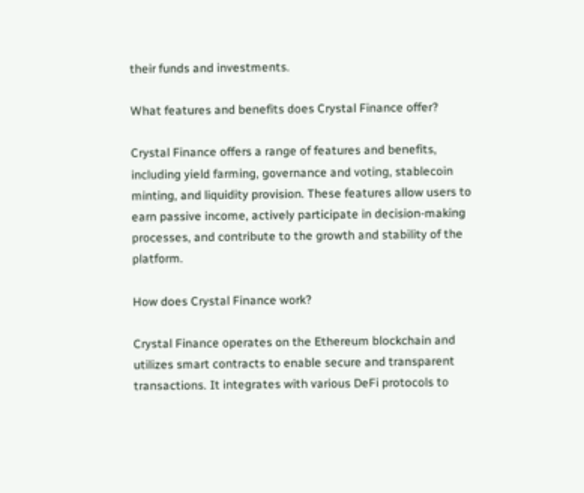their funds and investments.

What features and benefits does Crystal Finance offer?

Crystal Finance offers a range of features and benefits, including yield farming, governance and voting, stablecoin minting, and liquidity provision. These features allow users to earn passive income, actively participate in decision-making processes, and contribute to the growth and stability of the platform.

How does Crystal Finance work?

Crystal Finance operates on the Ethereum blockchain and utilizes smart contracts to enable secure and transparent transactions. It integrates with various DeFi protocols to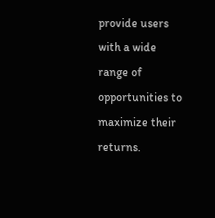provide users with a wide range of opportunities to maximize their returns.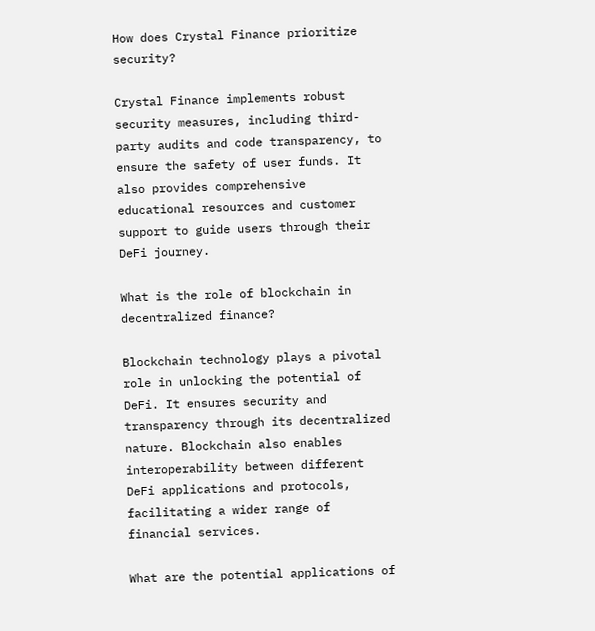How does Crystal Finance prioritize security?

Crystal Finance implements robust security measures, including third-party audits and code transparency, to ensure the safety of user funds. It also provides comprehensive educational resources and customer support to guide users through their DeFi journey.

What is the role of blockchain in decentralized finance?

Blockchain technology plays a pivotal role in unlocking the potential of DeFi. It ensures security and transparency through its decentralized nature. Blockchain also enables interoperability between different DeFi applications and protocols, facilitating a wider range of financial services.

What are the potential applications of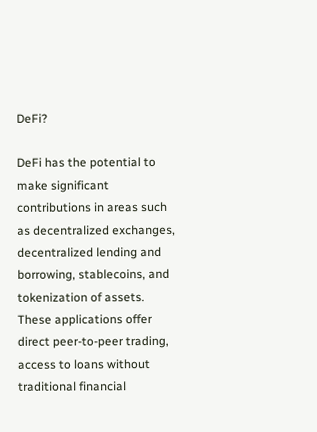DeFi?

DeFi has the potential to make significant contributions in areas such as decentralized exchanges, decentralized lending and borrowing, stablecoins, and tokenization of assets. These applications offer direct peer-to-peer trading, access to loans without traditional financial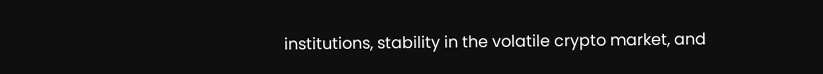institutions, stability in the volatile crypto market, and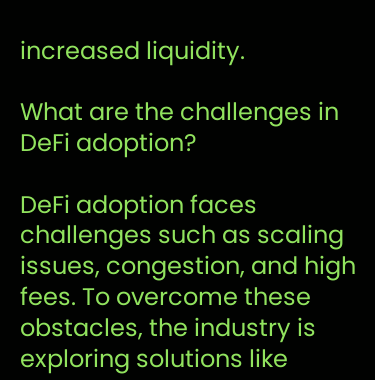increased liquidity.

What are the challenges in DeFi adoption?

DeFi adoption faces challenges such as scaling issues, congestion, and high fees. To overcome these obstacles, the industry is exploring solutions like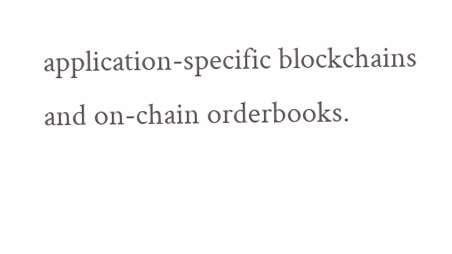application-specific blockchains and on-chain orderbooks.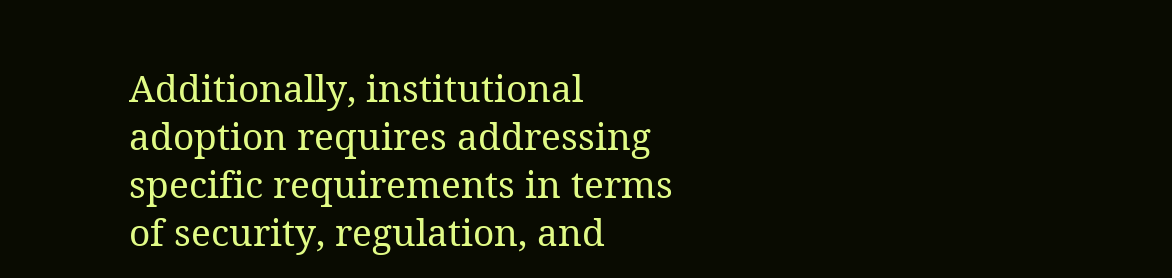Additionally, institutional adoption requires addressing specific requirements in terms of security, regulation, and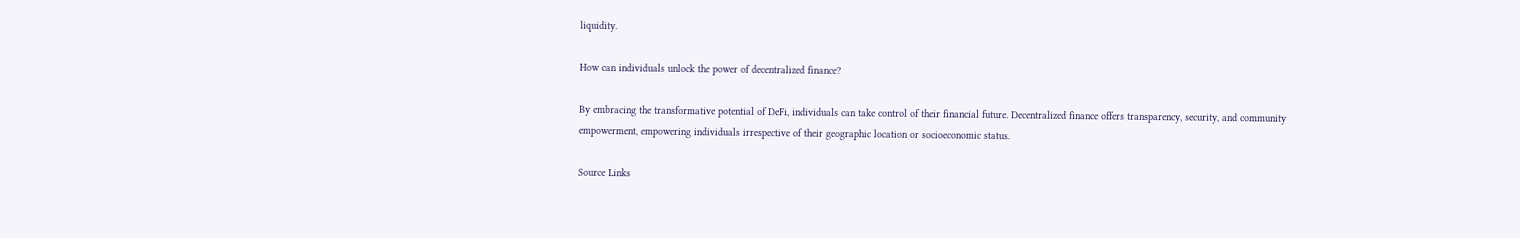liquidity.

How can individuals unlock the power of decentralized finance?

By embracing the transformative potential of DeFi, individuals can take control of their financial future. Decentralized finance offers transparency, security, and community empowerment, empowering individuals irrespective of their geographic location or socioeconomic status.

Source Links